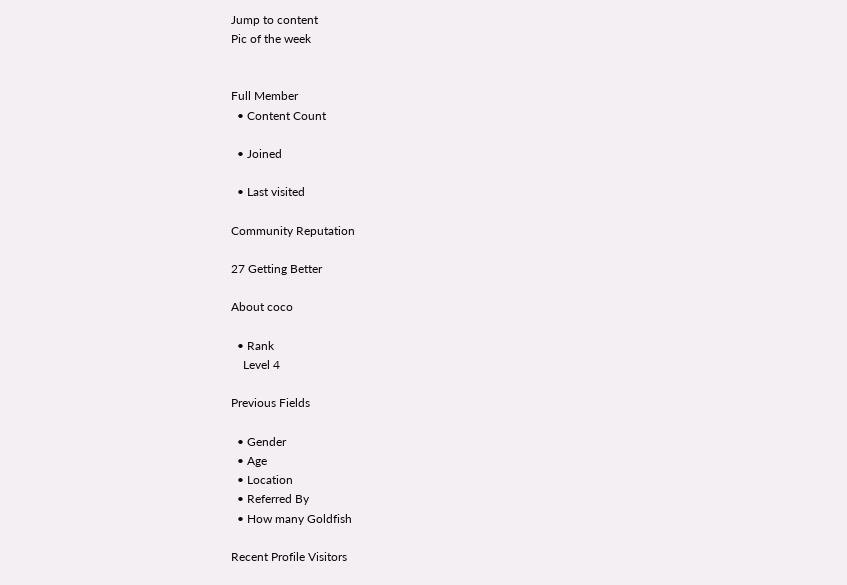Jump to content
Pic of the week


Full Member
  • Content Count

  • Joined

  • Last visited

Community Reputation

27 Getting Better

About coco

  • Rank
    Level 4

Previous Fields

  • Gender
  • Age
  • Location
  • Referred By
  • How many Goldfish

Recent Profile Visitors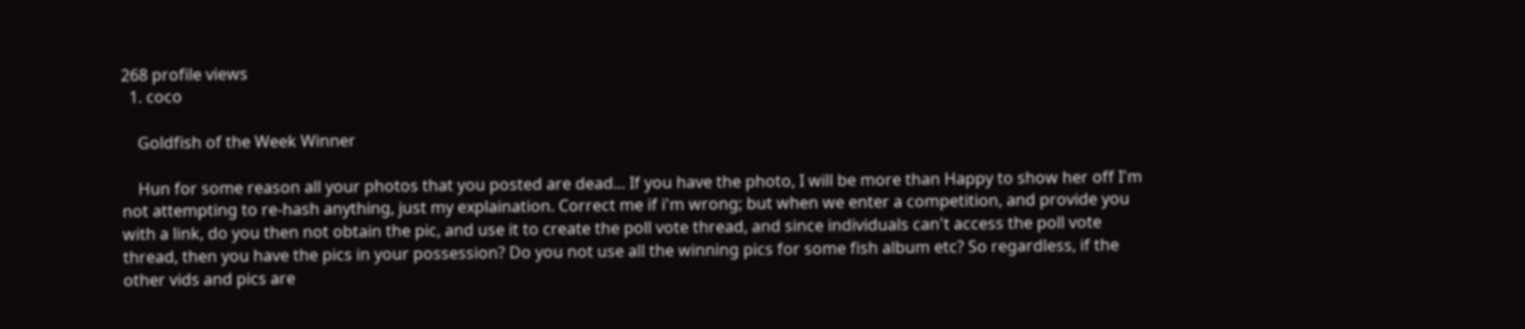268 profile views
  1. coco

    Goldfish of the Week Winner

    Hun for some reason all your photos that you posted are dead... If you have the photo, I will be more than Happy to show her off I'm not attempting to re-hash anything, just my explaination. Correct me if i'm wrong; but when we enter a competition, and provide you with a link, do you then not obtain the pic, and use it to create the poll vote thread, and since individuals can't access the poll vote thread, then you have the pics in your possession? Do you not use all the winning pics for some fish album etc? So regardless, if the other vids and pics are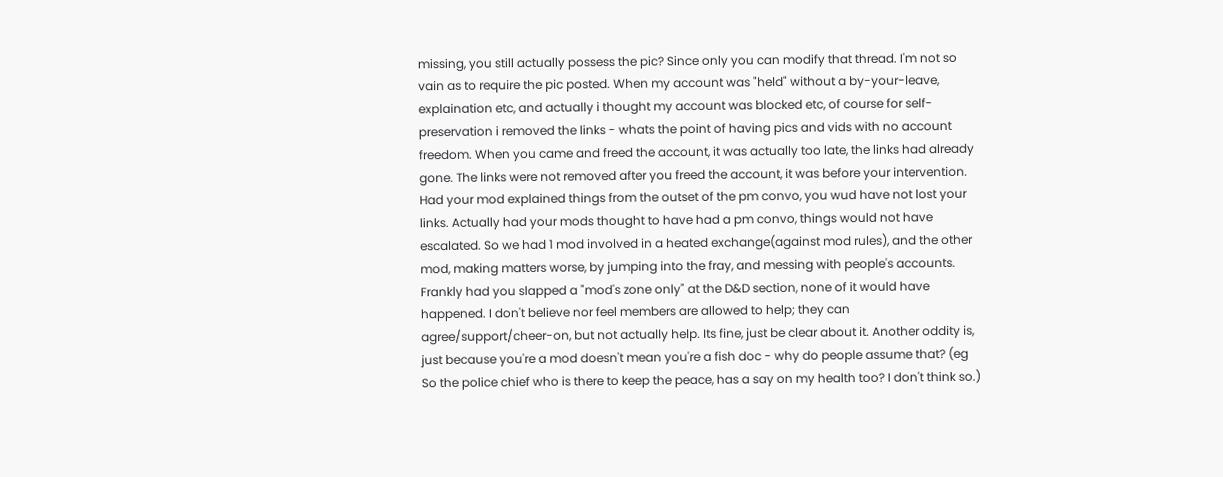missing, you still actually possess the pic? Since only you can modify that thread. I'm not so vain as to require the pic posted. When my account was "held" without a by-your-leave, explaination etc, and actually i thought my account was blocked etc, of course for self-preservation i removed the links - whats the point of having pics and vids with no account freedom. When you came and freed the account, it was actually too late, the links had already gone. The links were not removed after you freed the account, it was before your intervention. Had your mod explained things from the outset of the pm convo, you wud have not lost your links. Actually had your mods thought to have had a pm convo, things would not have escalated. So we had 1 mod involved in a heated exchange(against mod rules), and the other mod, making matters worse, by jumping into the fray, and messing with people's accounts. Frankly had you slapped a "mod's zone only" at the D&D section, none of it would have happened. I don't believe nor feel members are allowed to help; they can agree/support/cheer-on, but not actually help. Its fine, just be clear about it. Another oddity is, just because you're a mod doesn't mean you're a fish doc - why do people assume that? (eg So the police chief who is there to keep the peace, has a say on my health too? I don't think so.)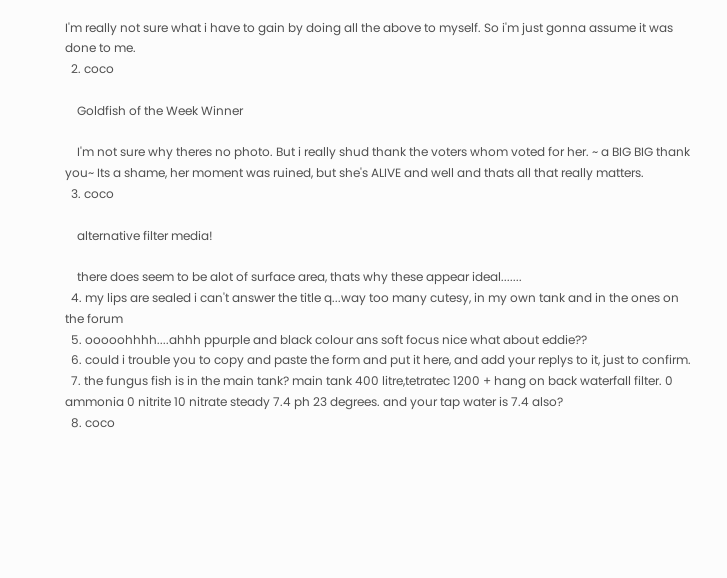I'm really not sure what i have to gain by doing all the above to myself. So i'm just gonna assume it was done to me.
  2. coco

    Goldfish of the Week Winner

    I'm not sure why theres no photo. But i really shud thank the voters whom voted for her. ~ a BIG BIG thank you~ Its a shame, her moment was ruined, but she's ALIVE and well and thats all that really matters.
  3. coco

    alternative filter media!

    there does seem to be alot of surface area, thats why these appear ideal.......
  4. my lips are sealed i can't answer the title q...way too many cutesy, in my own tank and in the ones on the forum
  5. ooooohhhh....ahhh ppurple and black colour ans soft focus nice what about eddie??
  6. could i trouble you to copy and paste the form and put it here, and add your replys to it, just to confirm.
  7. the fungus fish is in the main tank? main tank 400 litre,tetratec 1200 + hang on back waterfall filter. 0 ammonia 0 nitrite 10 nitrate steady 7.4 ph 23 degrees. and your tap water is 7.4 also?
  8. coco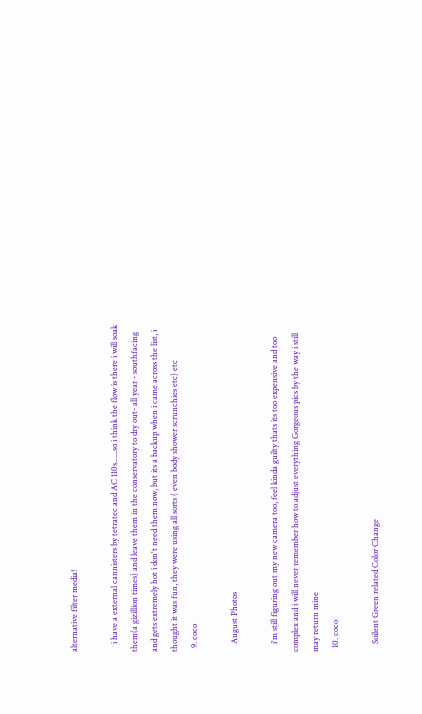alternative filter media!

    i have a external cannisters by tetratec and AC 110s......so i think the flow is there i will soak them(a gizillion times) and leave them in the conservatory to dry out- all year - southfacing and gets extremely hot i don't need them now, but its a backup when i came across the list, i thought it was fun, they were using all sorts ( even body shower scrunchies etc) etc
  9. coco

    August Photos

    i'm still figuring out my new camera too, feel kinda guilty thats its too expensive and too complex and i will never remember how to adjust everything Gorgeous pics by the way i still may return mine
  10. coco

    Soilent Green related Color Change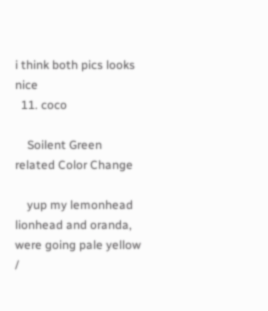i think both pics looks nice
  11. coco

    Soilent Green related Color Change

    yup my lemonhead lionhead and oranda, were going pale yellow /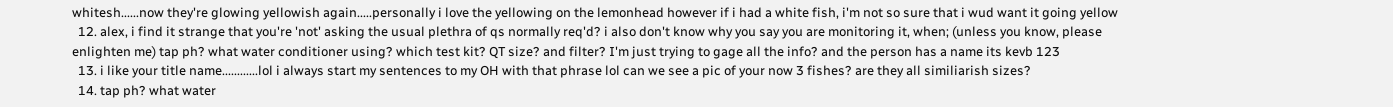whitesh......now they're glowing yellowish again.....personally i love the yellowing on the lemonhead however if i had a white fish, i'm not so sure that i wud want it going yellow
  12. alex, i find it strange that you're 'not' asking the usual plethra of qs normally req'd? i also don't know why you say you are monitoring it, when; (unless you know, please enlighten me) tap ph? what water conditioner using? which test kit? QT size? and filter? I'm just trying to gage all the info? and the person has a name its kevb 123
  13. i like your title name............lol i always start my sentences to my OH with that phrase lol can we see a pic of your now 3 fishes? are they all similiarish sizes?
  14. tap ph? what water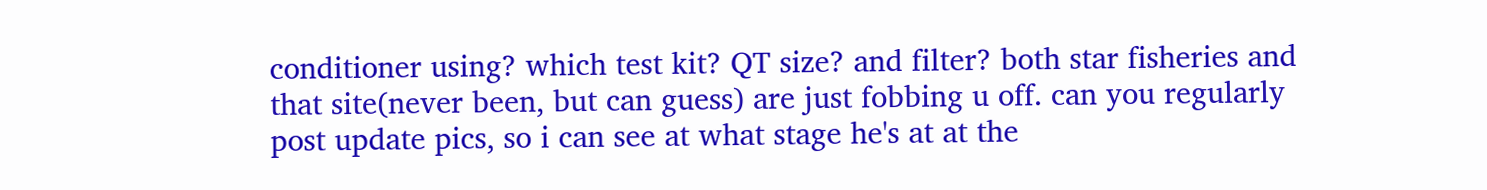conditioner using? which test kit? QT size? and filter? both star fisheries and that site(never been, but can guess) are just fobbing u off. can you regularly post update pics, so i can see at what stage he's at at the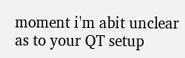moment i'm abit unclear as to your QT setup